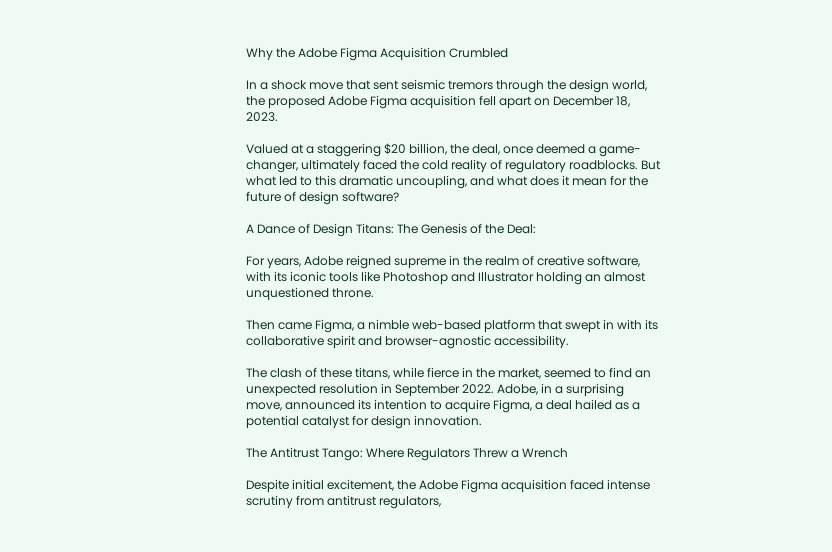Why the Adobe Figma Acquisition Crumbled

In a shock move that sent seismic tremors through the design world, the proposed Adobe Figma acquisition fell apart on December 18, 2023.

Valued at a staggering $20 billion, the deal, once deemed a game-changer, ultimately faced the cold reality of regulatory roadblocks. But what led to this dramatic uncoupling, and what does it mean for the future of design software?

A Dance of Design Titans: The Genesis of the Deal:

For years, Adobe reigned supreme in the realm of creative software, with its iconic tools like Photoshop and Illustrator holding an almost unquestioned throne.

Then came Figma, a nimble web-based platform that swept in with its collaborative spirit and browser-agnostic accessibility.

The clash of these titans, while fierce in the market, seemed to find an unexpected resolution in September 2022. Adobe, in a surprising move, announced its intention to acquire Figma, a deal hailed as a potential catalyst for design innovation.

The Antitrust Tango: Where Regulators Threw a Wrench

Despite initial excitement, the Adobe Figma acquisition faced intense scrutiny from antitrust regulators,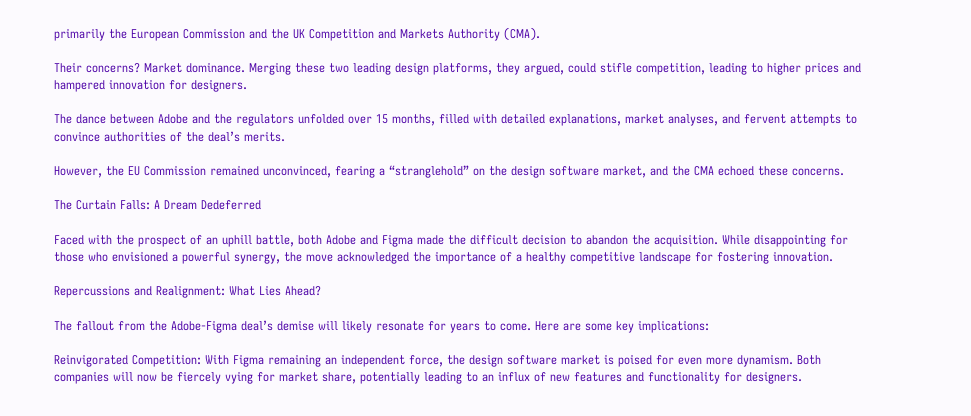primarily the European Commission and the UK Competition and Markets Authority (CMA).

Their concerns? Market dominance. Merging these two leading design platforms, they argued, could stifle competition, leading to higher prices and hampered innovation for designers.

The dance between Adobe and the regulators unfolded over 15 months, filled with detailed explanations, market analyses, and fervent attempts to convince authorities of the deal’s merits.

However, the EU Commission remained unconvinced, fearing a “stranglehold” on the design software market, and the CMA echoed these concerns.

The Curtain Falls: A Dream Dedeferred

Faced with the prospect of an uphill battle, both Adobe and Figma made the difficult decision to abandon the acquisition. While disappointing for those who envisioned a powerful synergy, the move acknowledged the importance of a healthy competitive landscape for fostering innovation.

Repercussions and Realignment: What Lies Ahead?

The fallout from the Adobe-Figma deal’s demise will likely resonate for years to come. Here are some key implications:

Reinvigorated Competition: With Figma remaining an independent force, the design software market is poised for even more dynamism. Both companies will now be fiercely vying for market share, potentially leading to an influx of new features and functionality for designers.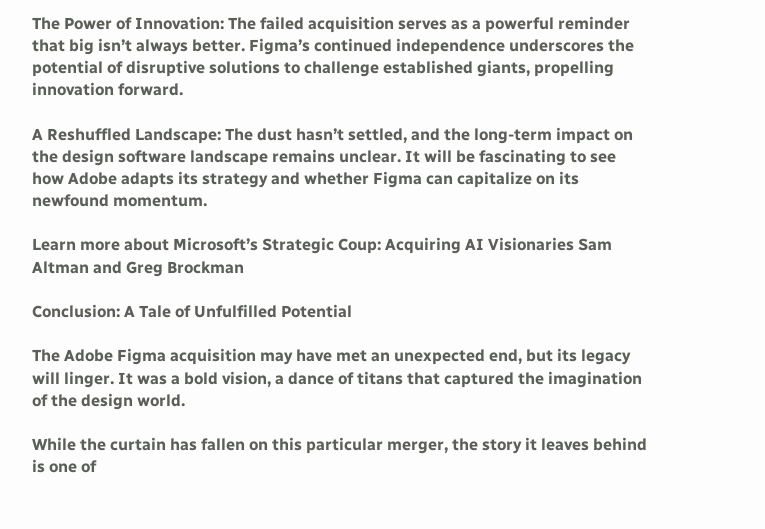The Power of Innovation: The failed acquisition serves as a powerful reminder that big isn’t always better. Figma’s continued independence underscores the potential of disruptive solutions to challenge established giants, propelling innovation forward.

A Reshuffled Landscape: The dust hasn’t settled, and the long-term impact on the design software landscape remains unclear. It will be fascinating to see how Adobe adapts its strategy and whether Figma can capitalize on its newfound momentum.

Learn more about Microsoft’s Strategic Coup: Acquiring AI Visionaries Sam Altman and Greg Brockman

Conclusion: A Tale of Unfulfilled Potential

The Adobe Figma acquisition may have met an unexpected end, but its legacy will linger. It was a bold vision, a dance of titans that captured the imagination of the design world.

While the curtain has fallen on this particular merger, the story it leaves behind is one of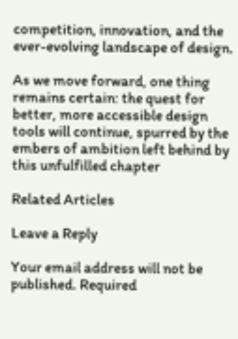competition, innovation, and the ever-evolving landscape of design.

As we move forward, one thing remains certain: the quest for better, more accessible design tools will continue, spurred by the embers of ambition left behind by this unfulfilled chapter

Related Articles

Leave a Reply

Your email address will not be published. Required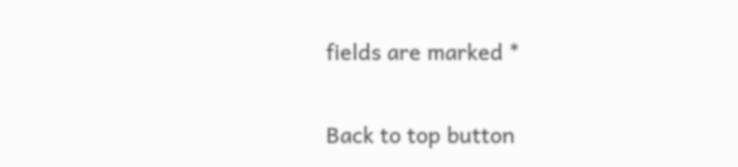fields are marked *

Back to top button